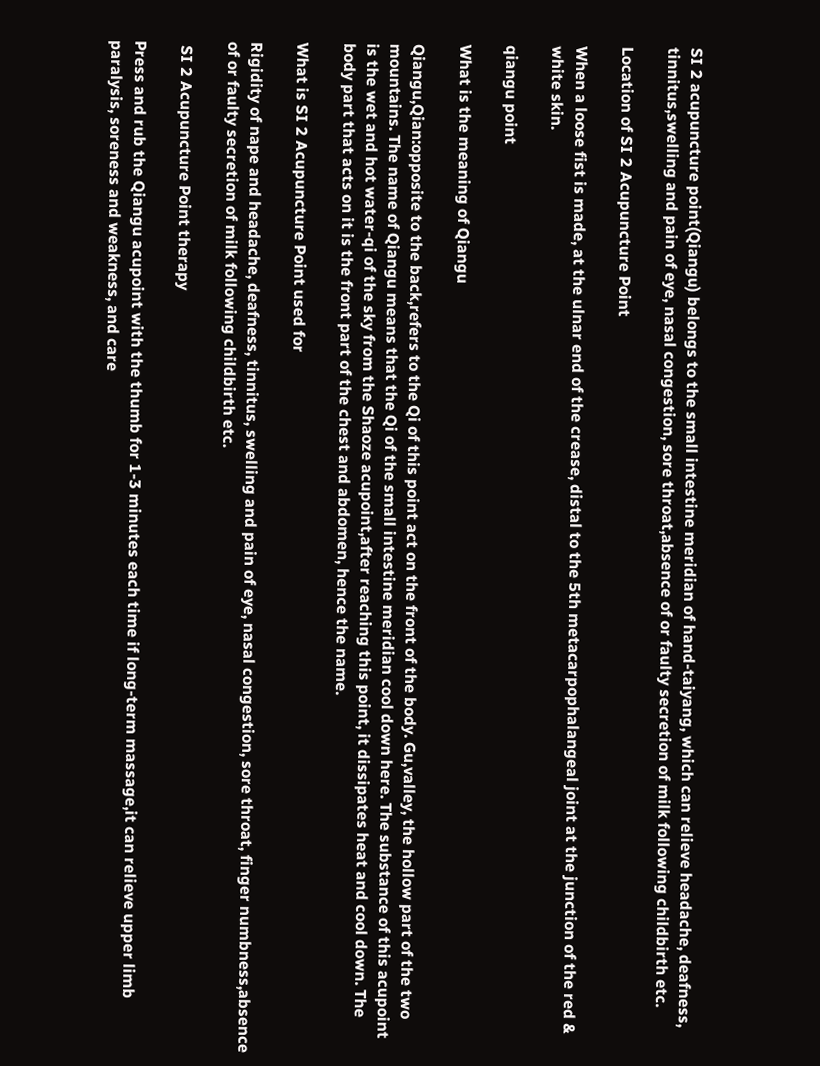SI 2 acupuncture point(Qiangu) belongs to the small intestine meridian of hand-taiyang, which can relieve headache, deafness, tinnitus,swelling and pain of eye, nasal congestion, sore throat,absence of or faulty secretion of milk following childbirth etc.

Location of SI 2 Acupuncture Point

When a loose fist is made, at the ulnar end of the crease, distal to the 5th metacarpophalangeal joint at the junction of the red & white skin.

qiangu point

What is the meaning of Qiangu

Qiangu,Qian:opposite to the back,refers to the Qi of this point act on the front of the body. Gu,valley, the hollow part of the two mountains. The name of Qiangu means that the Qi of the small intestine meridian cool down here. The substance of this acupoint is the wet and hot water-qi of the sky from the Shaoze acupoint,after reaching this point, it dissipates heat and cool down. The body part that acts on it is the front part of the chest and abdomen, hence the name.

What is SI 2 Acupuncture Point used for

Rigidity of nape and headache, deafness, tinnitus, swelling and pain of eye, nasal congestion, sore throat, finger numbness,absence of or faulty secretion of milk following childbirth etc.

 SI 2 Acupuncture Point therapy

Press and rub the Qiangu acupoint with the thumb for 1-3 minutes each time if long-term massage,it can relieve upper limb paralysis, soreness and weakness, and care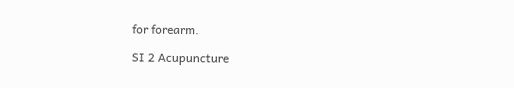for forearm.

SI 2 Acupuncture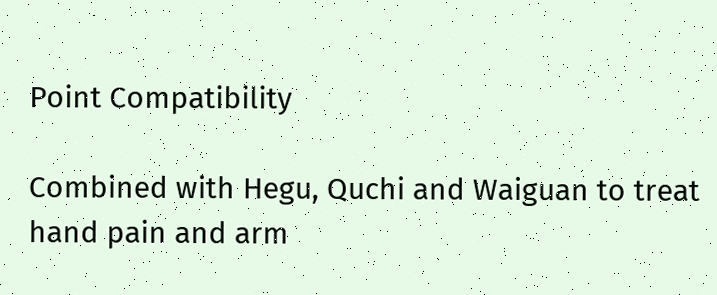Point Compatibility

Combined with Hegu, Quchi and Waiguan to treat hand pain and arm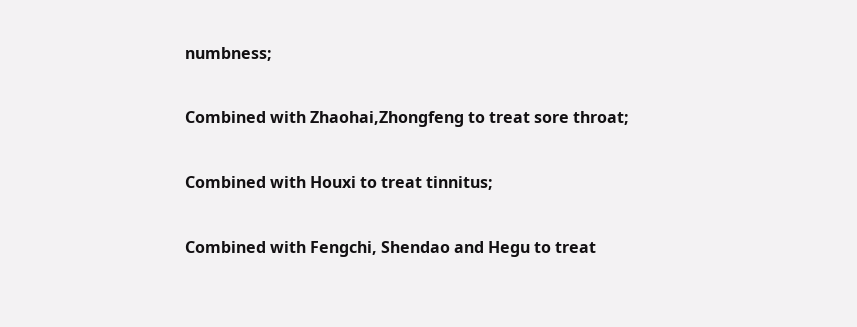numbness;

Combined with Zhaohai,Zhongfeng to treat sore throat;

Combined with Houxi to treat tinnitus;

Combined with Fengchi, Shendao and Hegu to treat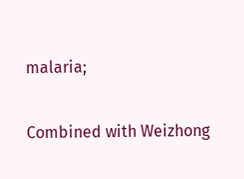malaria;

Combined with Weizhong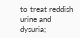to treat reddish urine and dysuria;